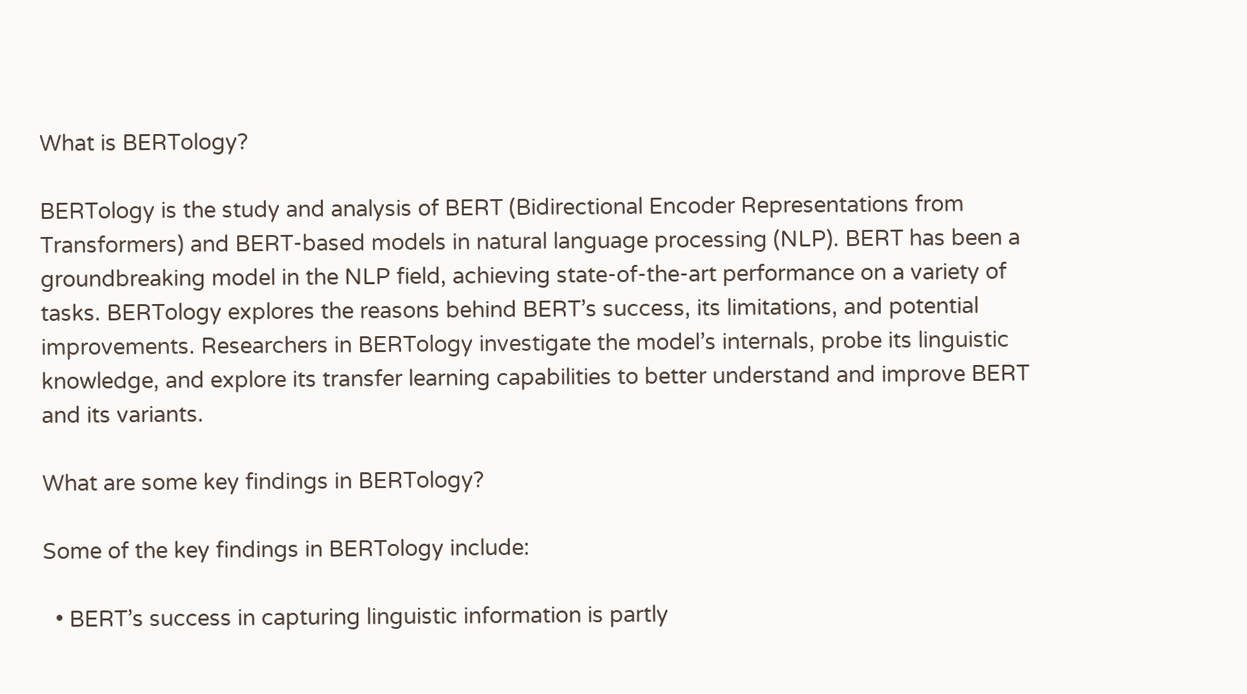What is BERTology?

BERTology is the study and analysis of BERT (Bidirectional Encoder Representations from Transformers) and BERT-based models in natural language processing (NLP). BERT has been a groundbreaking model in the NLP field, achieving state-of-the-art performance on a variety of tasks. BERTology explores the reasons behind BERT’s success, its limitations, and potential improvements. Researchers in BERTology investigate the model’s internals, probe its linguistic knowledge, and explore its transfer learning capabilities to better understand and improve BERT and its variants.

What are some key findings in BERTology?

Some of the key findings in BERTology include:

  • BERT’s success in capturing linguistic information is partly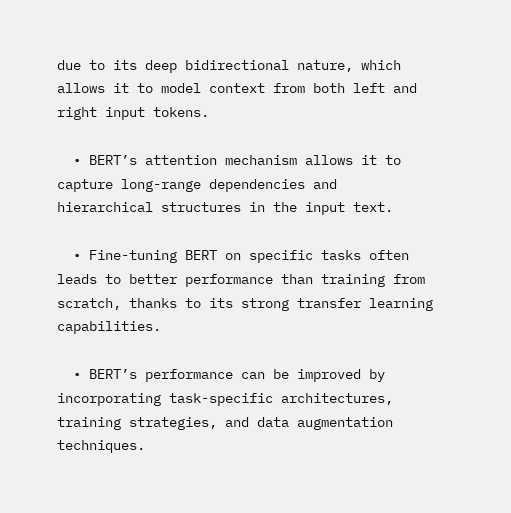due to its deep bidirectional nature, which allows it to model context from both left and right input tokens.

  • BERT’s attention mechanism allows it to capture long-range dependencies and hierarchical structures in the input text.

  • Fine-tuning BERT on specific tasks often leads to better performance than training from scratch, thanks to its strong transfer learning capabilities.

  • BERT’s performance can be improved by incorporating task-specific architectures, training strategies, and data augmentation techniques.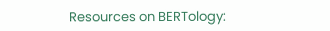Resources on BERTology: